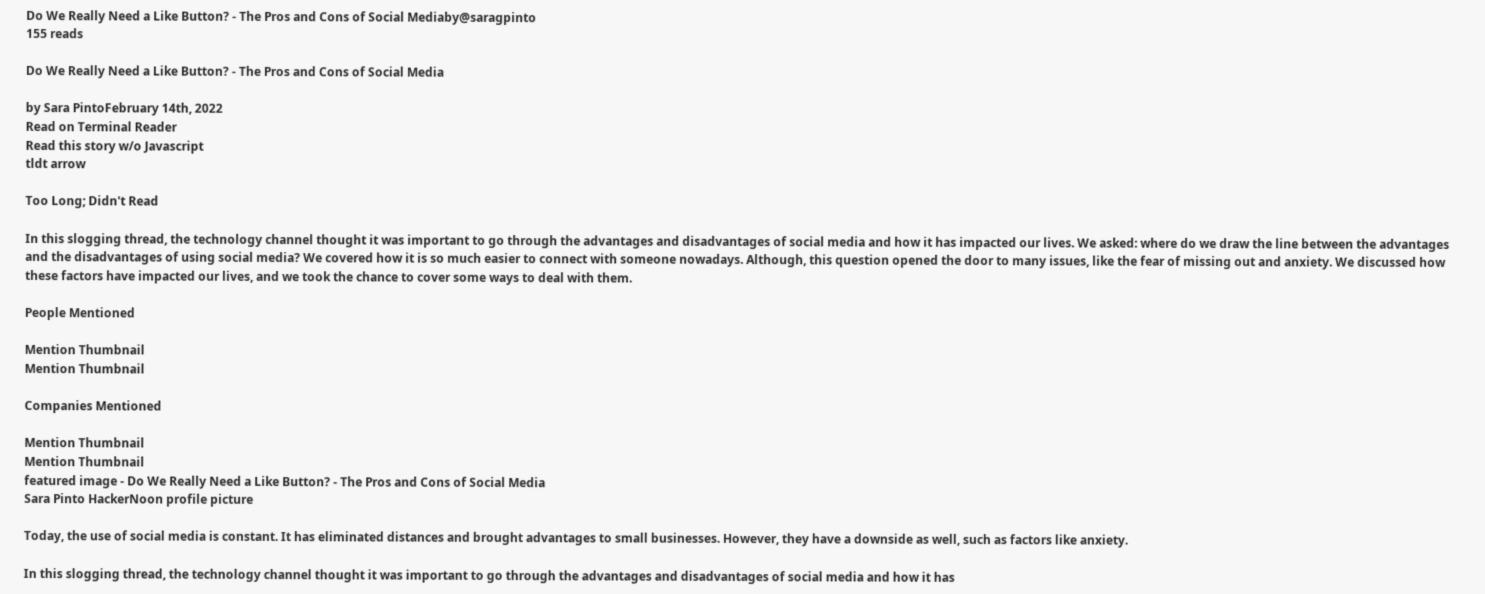Do We Really Need a Like Button? - The Pros and Cons of Social Mediaby@saragpinto
155 reads

Do We Really Need a Like Button? - The Pros and Cons of Social Media

by Sara PintoFebruary 14th, 2022
Read on Terminal Reader
Read this story w/o Javascript
tldt arrow

Too Long; Didn't Read

In this slogging thread, the technology channel thought it was important to go through the advantages and disadvantages of social media and how it has impacted our lives. We asked: where do we draw the line between the advantages and the disadvantages of using social media? We covered how it is so much easier to connect with someone nowadays. Although, this question opened the door to many issues, like the fear of missing out and anxiety. We discussed how these factors have impacted our lives, and we took the chance to cover some ways to deal with them.

People Mentioned

Mention Thumbnail
Mention Thumbnail

Companies Mentioned

Mention Thumbnail
Mention Thumbnail
featured image - Do We Really Need a Like Button? - The Pros and Cons of Social Media
Sara Pinto HackerNoon profile picture

Today, the use of social media is constant. It has eliminated distances and brought advantages to small businesses. However, they have a downside as well, such as factors like anxiety.

In this slogging thread, the technology channel thought it was important to go through the advantages and disadvantages of social media and how it has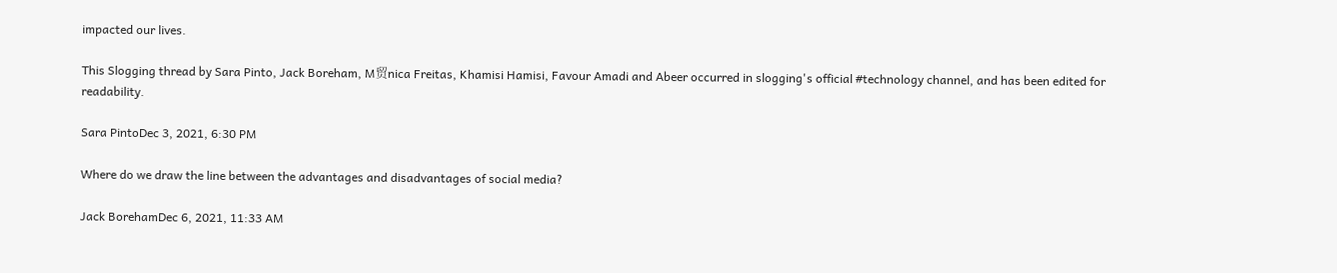impacted our lives.

This Slogging thread by Sara Pinto, Jack Boreham, M贸nica Freitas, Khamisi Hamisi, Favour Amadi and Abeer occurred in slogging's official #technology channel, and has been edited for readability.

Sara PintoDec 3, 2021, 6:30 PM

Where do we draw the line between the advantages and disadvantages of social media?

Jack BorehamDec 6, 2021, 11:33 AM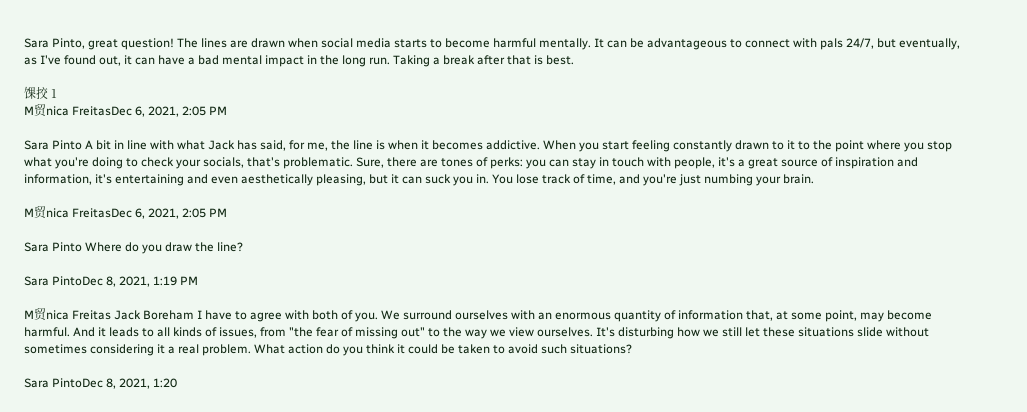Sara Pinto, great question! The lines are drawn when social media starts to become harmful mentally. It can be advantageous to connect with pals 24/7, but eventually, as I've found out, it can have a bad mental impact in the long run. Taking a break after that is best.

馃挍 1
M贸nica FreitasDec 6, 2021, 2:05 PM

Sara Pinto A bit in line with what Jack has said, for me, the line is when it becomes addictive. When you start feeling constantly drawn to it to the point where you stop what you're doing to check your socials, that's problematic. Sure, there are tones of perks: you can stay in touch with people, it's a great source of inspiration and information, it's entertaining and even aesthetically pleasing, but it can suck you in. You lose track of time, and you're just numbing your brain.

M贸nica FreitasDec 6, 2021, 2:05 PM

Sara Pinto Where do you draw the line?

Sara PintoDec 8, 2021, 1:19 PM

M贸nica Freitas Jack Boreham I have to agree with both of you. We surround ourselves with an enormous quantity of information that, at some point, may become harmful. And it leads to all kinds of issues, from "the fear of missing out" to the way we view ourselves. It's disturbing how we still let these situations slide without sometimes considering it a real problem. What action do you think it could be taken to avoid such situations?

Sara PintoDec 8, 2021, 1:20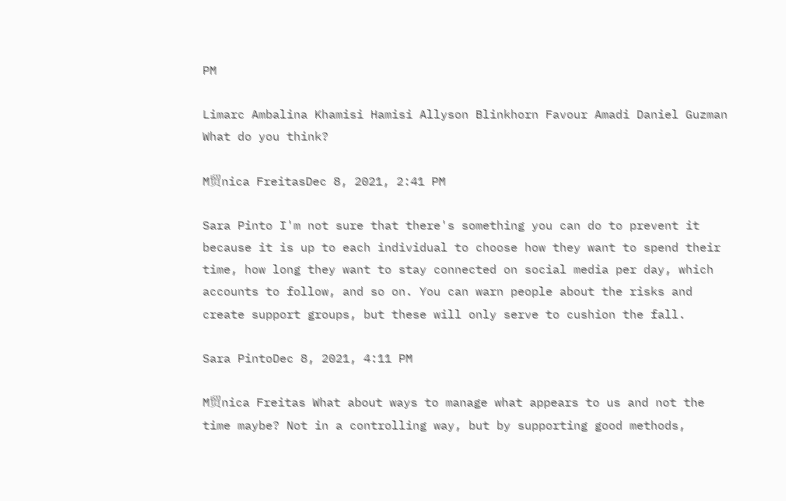PM

Limarc Ambalina Khamisi Hamisi Allyson Blinkhorn Favour Amadi Daniel Guzman What do you think?

M贸nica FreitasDec 8, 2021, 2:41 PM

Sara Pinto I'm not sure that there's something you can do to prevent it because it is up to each individual to choose how they want to spend their time, how long they want to stay connected on social media per day, which accounts to follow, and so on. You can warn people about the risks and create support groups, but these will only serve to cushion the fall.

Sara PintoDec 8, 2021, 4:11 PM

M贸nica Freitas What about ways to manage what appears to us and not the time maybe? Not in a controlling way, but by supporting good methods,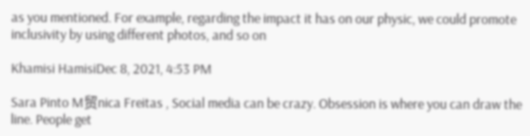as you mentioned. For example, regarding the impact it has on our physic, we could promote inclusivity by using different photos, and so on

Khamisi HamisiDec 8, 2021, 4:53 PM

Sara Pinto M贸nica Freitas , Social media can be crazy. Obsession is where you can draw the line. People get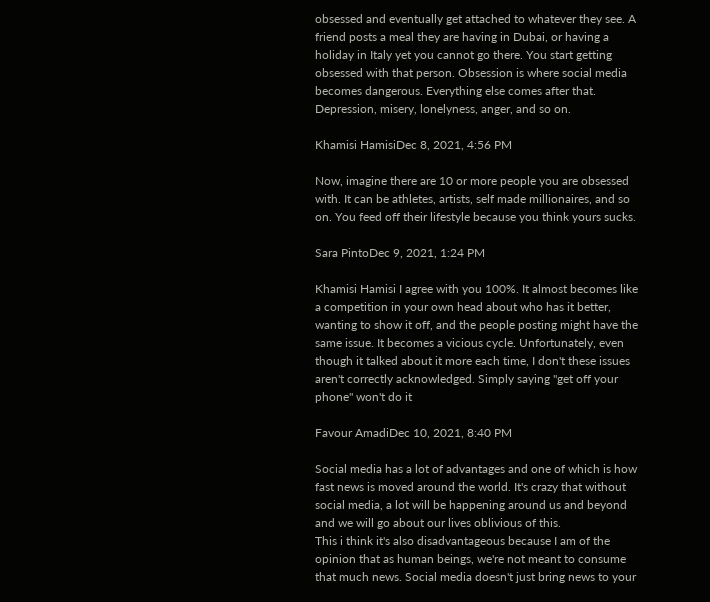obsessed and eventually get attached to whatever they see. A friend posts a meal they are having in Dubai, or having a holiday in Italy yet you cannot go there. You start getting obsessed with that person. Obsession is where social media becomes dangerous. Everything else comes after that. Depression, misery, lonelyness, anger, and so on.

Khamisi HamisiDec 8, 2021, 4:56 PM

Now, imagine there are 10 or more people you are obsessed with. It can be athletes, artists, self made millionaires, and so on. You feed off their lifestyle because you think yours sucks.

Sara PintoDec 9, 2021, 1:24 PM

Khamisi Hamisi I agree with you 100%. It almost becomes like a competition in your own head about who has it better, wanting to show it off, and the people posting might have the same issue. It becomes a vicious cycle. Unfortunately, even though it talked about it more each time, I don't these issues aren't correctly acknowledged. Simply saying "get off your phone" won't do it

Favour AmadiDec 10, 2021, 8:40 PM

Social media has a lot of advantages and one of which is how fast news is moved around the world. It's crazy that without social media, a lot will be happening around us and beyond and we will go about our lives oblivious of this.
This i think it's also disadvantageous because I am of the opinion that as human beings, we're not meant to consume that much news. Social media doesn't just bring news to your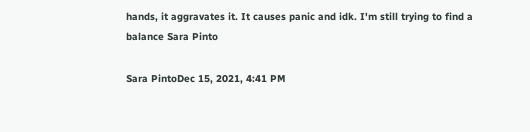hands, it aggravates it. It causes panic and idk. I'm still trying to find a balance Sara Pinto

Sara PintoDec 15, 2021, 4:41 PM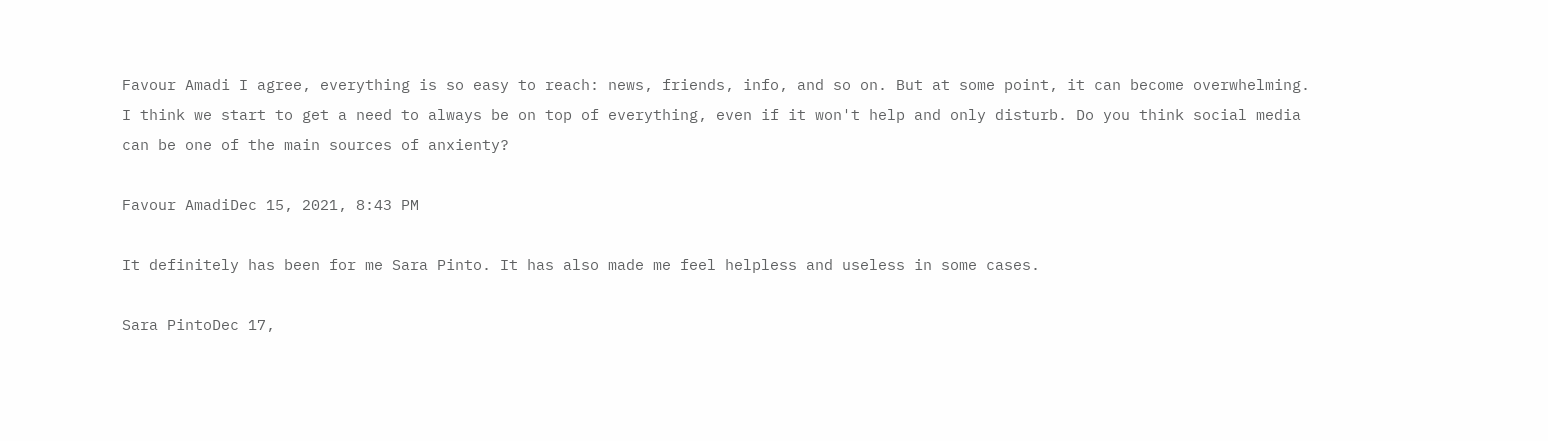Favour Amadi I agree, everything is so easy to reach: news, friends, info, and so on. But at some point, it can become overwhelming. I think we start to get a need to always be on top of everything, even if it won't help and only disturb. Do you think social media can be one of the main sources of anxienty?

Favour AmadiDec 15, 2021, 8:43 PM

It definitely has been for me Sara Pinto. It has also made me feel helpless and useless in some cases.

Sara PintoDec 17,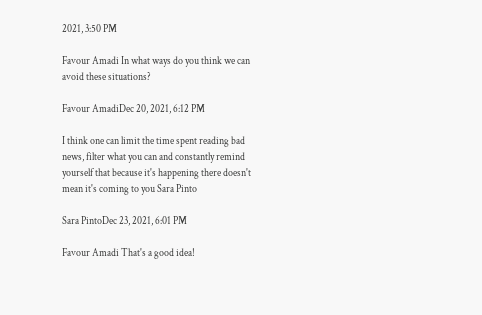2021, 3:50 PM

Favour Amadi In what ways do you think we can avoid these situations?

Favour AmadiDec 20, 2021, 6:12 PM

I think one can limit the time spent reading bad news, filter what you can and constantly remind yourself that because it's happening there doesn't mean it's coming to you Sara Pinto

Sara PintoDec 23, 2021, 6:01 PM

Favour Amadi That's a good idea!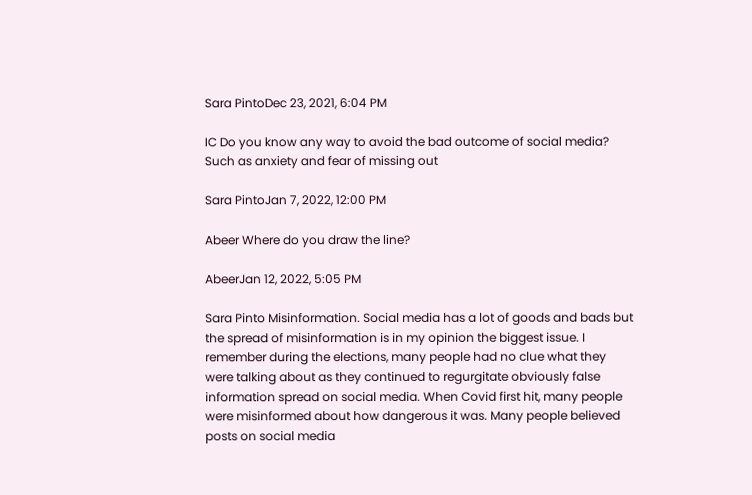Sara PintoDec 23, 2021, 6:04 PM

IC Do you know any way to avoid the bad outcome of social media? Such as anxiety and fear of missing out

Sara PintoJan 7, 2022, 12:00 PM

Abeer Where do you draw the line?

AbeerJan 12, 2022, 5:05 PM

Sara Pinto Misinformation. Social media has a lot of goods and bads but the spread of misinformation is in my opinion the biggest issue. I remember during the elections, many people had no clue what they were talking about as they continued to regurgitate obviously false information spread on social media. When Covid first hit, many people were misinformed about how dangerous it was. Many people believed posts on social media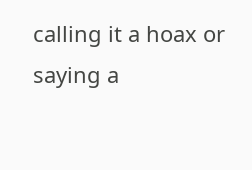calling it a hoax or saying a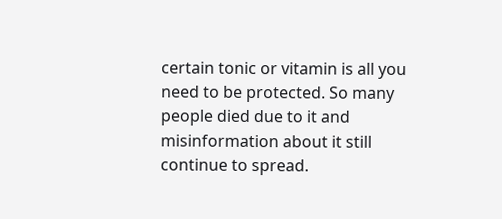certain tonic or vitamin is all you need to be protected. So many people died due to it and misinformation about it still continue to spread.